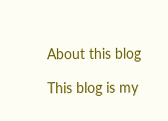About this blog

This blog is my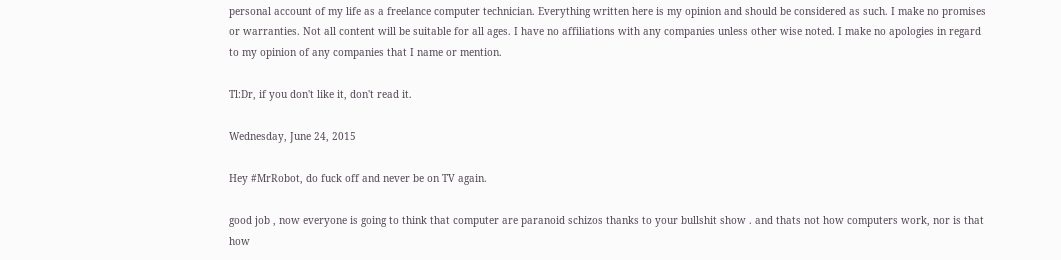personal account of my life as a freelance computer technician. Everything written here is my opinion and should be considered as such. I make no promises or warranties. Not all content will be suitable for all ages. I have no affiliations with any companies unless other wise noted. I make no apologies in regard to my opinion of any companies that I name or mention.

Tl:Dr, if you don't like it, don't read it.

Wednesday, June 24, 2015

Hey #MrRobot, do fuck off and never be on TV again.

good job , now everyone is going to think that computer are paranoid schizos thanks to your bullshit show . and thats not how computers work, nor is that how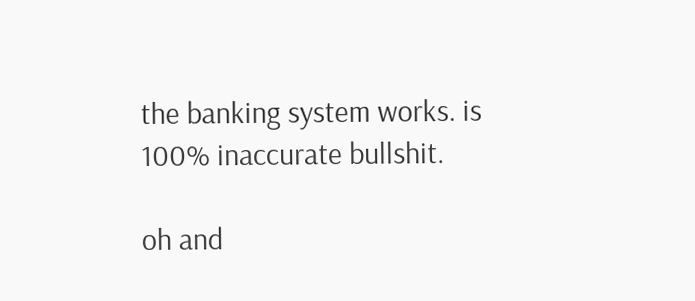the banking system works. is 100% inaccurate bullshit.

oh and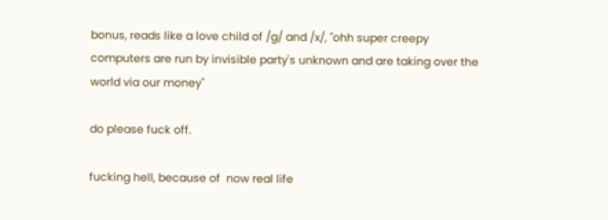bonus, reads like a love child of /g/ and /x/, "ohh super creepy computers are run by invisible party's unknown and are taking over the world via our money"

do please fuck off.

fucking hell, because of  now real life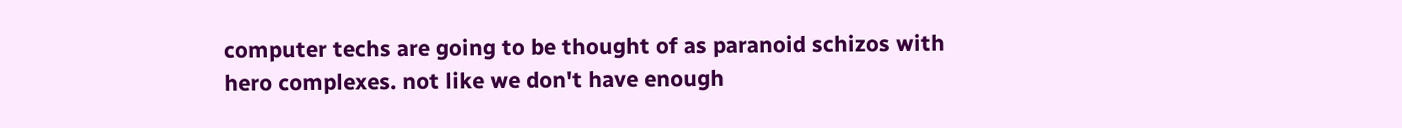computer techs are going to be thought of as paranoid schizos with hero complexes. not like we don't have enough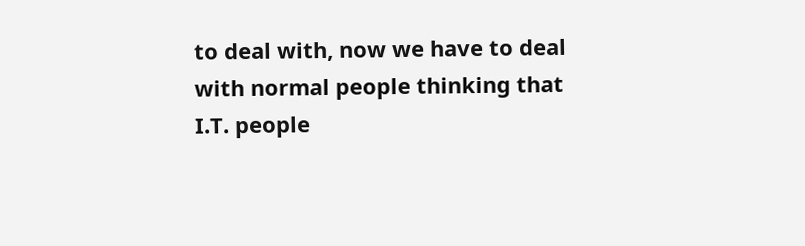to deal with, now we have to deal with normal people thinking that I.T. people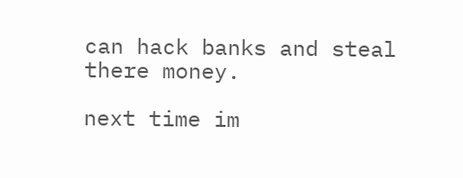can hack banks and steal there money.

next time im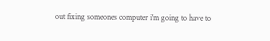out fixing someones computer i'm going to have to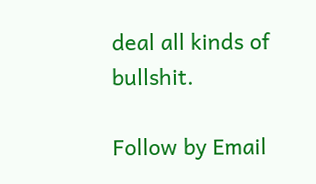deal all kinds of bullshit.

Follow by Email